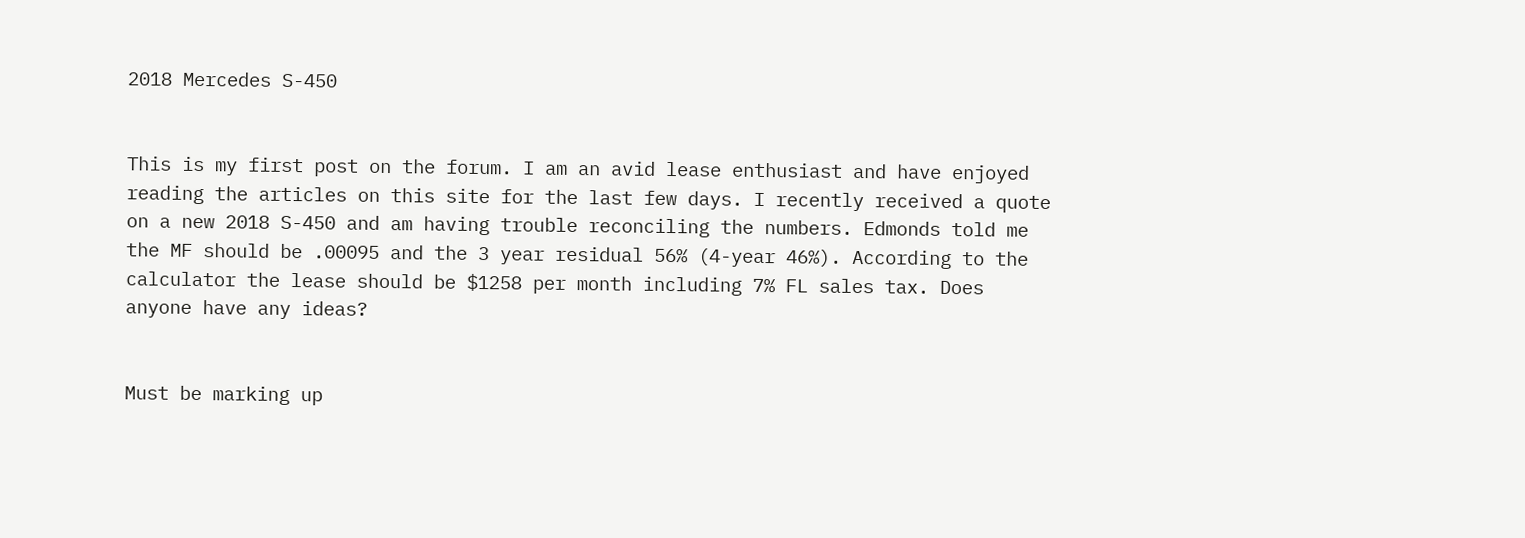2018 Mercedes S-450


This is my first post on the forum. I am an avid lease enthusiast and have enjoyed reading the articles on this site for the last few days. I recently received a quote on a new 2018 S-450 and am having trouble reconciling the numbers. Edmonds told me the MF should be .00095 and the 3 year residual 56% (4-year 46%). According to the calculator the lease should be $1258 per month including 7% FL sales tax. Does anyone have any ideas?


Must be marking up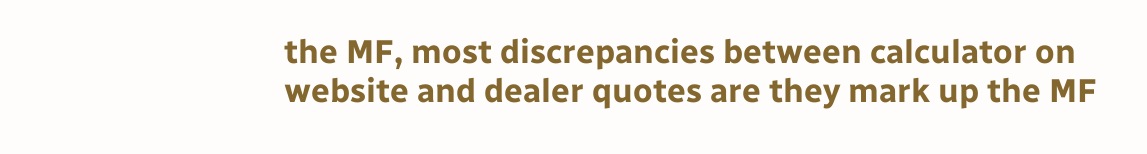the MF, most discrepancies between calculator on website and dealer quotes are they mark up the MF